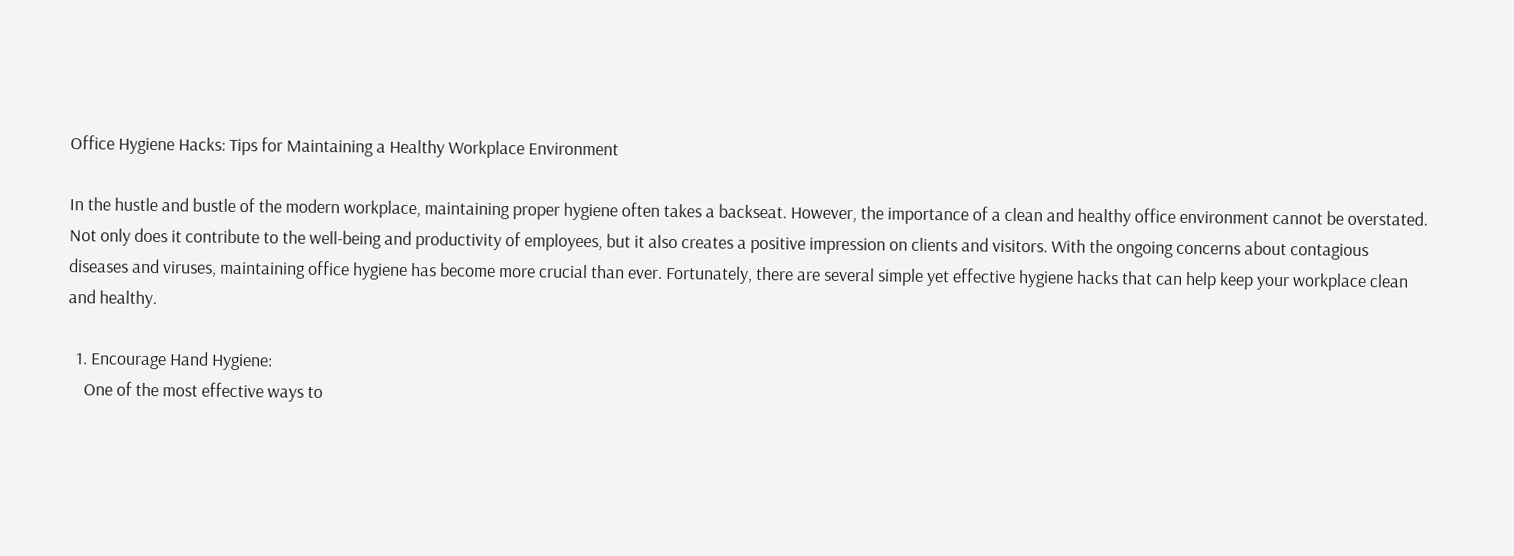Office Hygiene Hacks: Tips for Maintaining a Healthy Workplace Environment

In the hustle and bustle of the modern workplace, maintaining proper hygiene often takes a backseat. However, the importance of a clean and healthy office environment cannot be overstated. Not only does it contribute to the well-being and productivity of employees, but it also creates a positive impression on clients and visitors. With the ongoing concerns about contagious diseases and viruses, maintaining office hygiene has become more crucial than ever. Fortunately, there are several simple yet effective hygiene hacks that can help keep your workplace clean and healthy.

  1. Encourage Hand Hygiene:
    One of the most effective ways to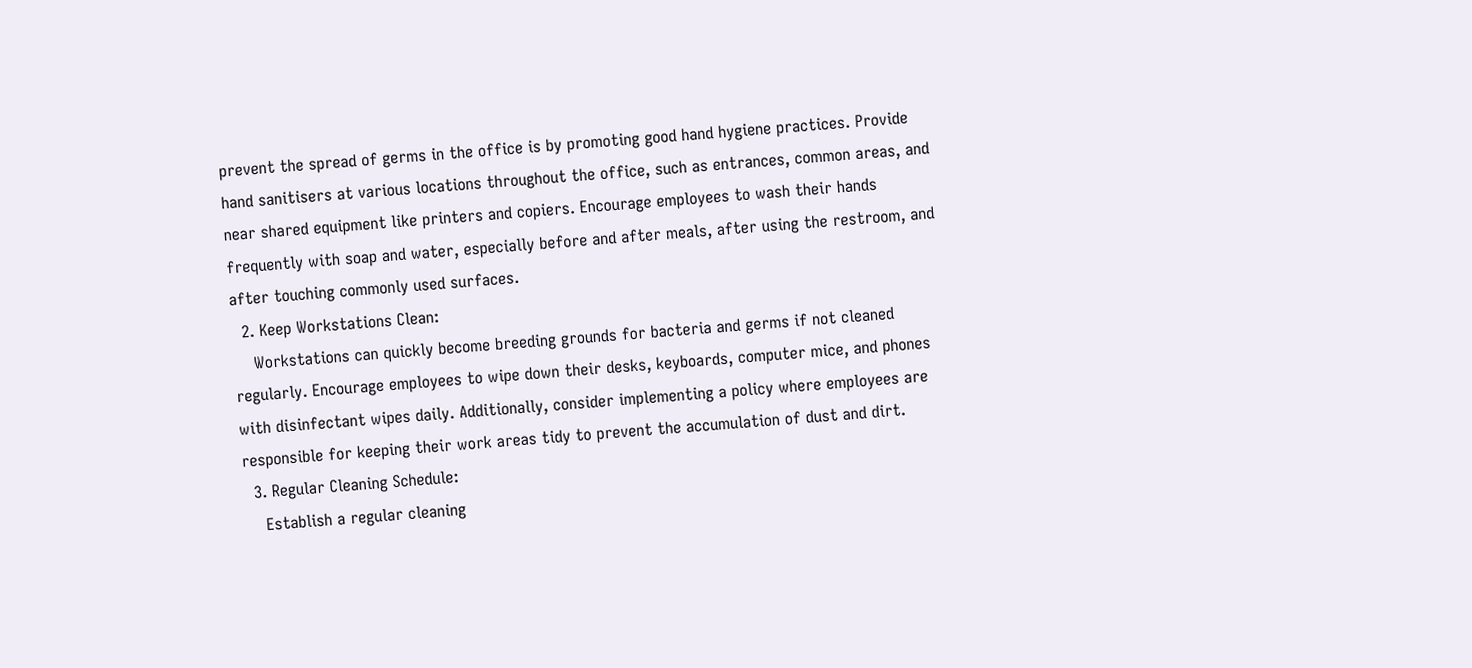prevent the spread of germs in the office is by promoting good hand hygiene practices. Provide hand sanitisers at various locations throughout the office, such as entrances, common areas, and near shared equipment like printers and copiers. Encourage employees to wash their hands frequently with soap and water, especially before and after meals, after using the restroom, and after touching commonly used surfaces.
  2. Keep Workstations Clean:
    Workstations can quickly become breeding grounds for bacteria and germs if not cleaned regularly. Encourage employees to wipe down their desks, keyboards, computer mice, and phones with disinfectant wipes daily. Additionally, consider implementing a policy where employees are responsible for keeping their work areas tidy to prevent the accumulation of dust and dirt.
  3. Regular Cleaning Schedule:
    Establish a regular cleaning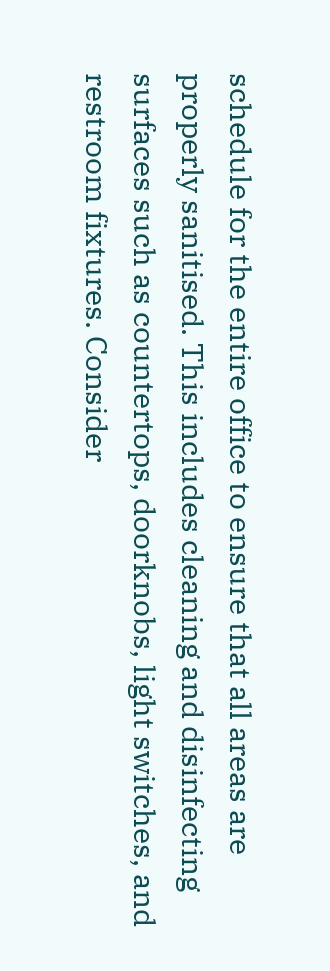schedule for the entire office to ensure that all areas are properly sanitised. This includes cleaning and disinfecting surfaces such as countertops, doorknobs, light switches, and restroom fixtures. Consider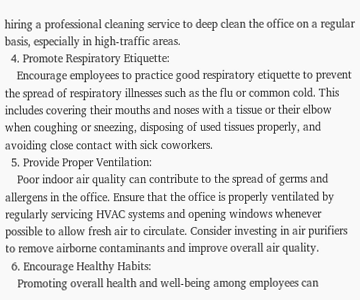hiring a professional cleaning service to deep clean the office on a regular basis, especially in high-traffic areas.
  4. Promote Respiratory Etiquette:
    Encourage employees to practice good respiratory etiquette to prevent the spread of respiratory illnesses such as the flu or common cold. This includes covering their mouths and noses with a tissue or their elbow when coughing or sneezing, disposing of used tissues properly, and avoiding close contact with sick coworkers.
  5. Provide Proper Ventilation:
    Poor indoor air quality can contribute to the spread of germs and allergens in the office. Ensure that the office is properly ventilated by regularly servicing HVAC systems and opening windows whenever possible to allow fresh air to circulate. Consider investing in air purifiers to remove airborne contaminants and improve overall air quality.
  6. Encourage Healthy Habits:
    Promoting overall health and well-being among employees can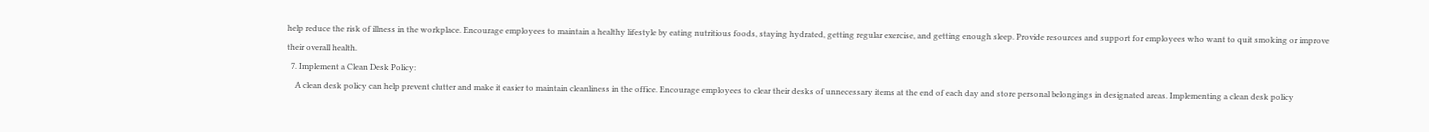help reduce the risk of illness in the workplace. Encourage employees to maintain a healthy lifestyle by eating nutritious foods, staying hydrated, getting regular exercise, and getting enough sleep. Provide resources and support for employees who want to quit smoking or improve their overall health.
  7. Implement a Clean Desk Policy:
    A clean desk policy can help prevent clutter and make it easier to maintain cleanliness in the office. Encourage employees to clear their desks of unnecessary items at the end of each day and store personal belongings in designated areas. Implementing a clean desk policy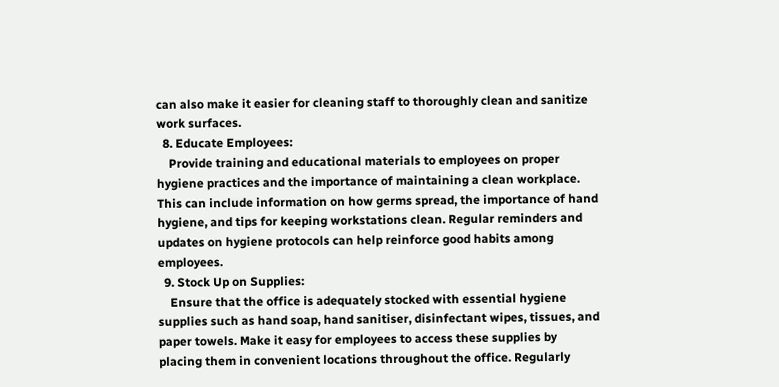can also make it easier for cleaning staff to thoroughly clean and sanitize work surfaces.
  8. Educate Employees:
    Provide training and educational materials to employees on proper hygiene practices and the importance of maintaining a clean workplace. This can include information on how germs spread, the importance of hand hygiene, and tips for keeping workstations clean. Regular reminders and updates on hygiene protocols can help reinforce good habits among employees.
  9. Stock Up on Supplies:
    Ensure that the office is adequately stocked with essential hygiene supplies such as hand soap, hand sanitiser, disinfectant wipes, tissues, and paper towels. Make it easy for employees to access these supplies by placing them in convenient locations throughout the office. Regularly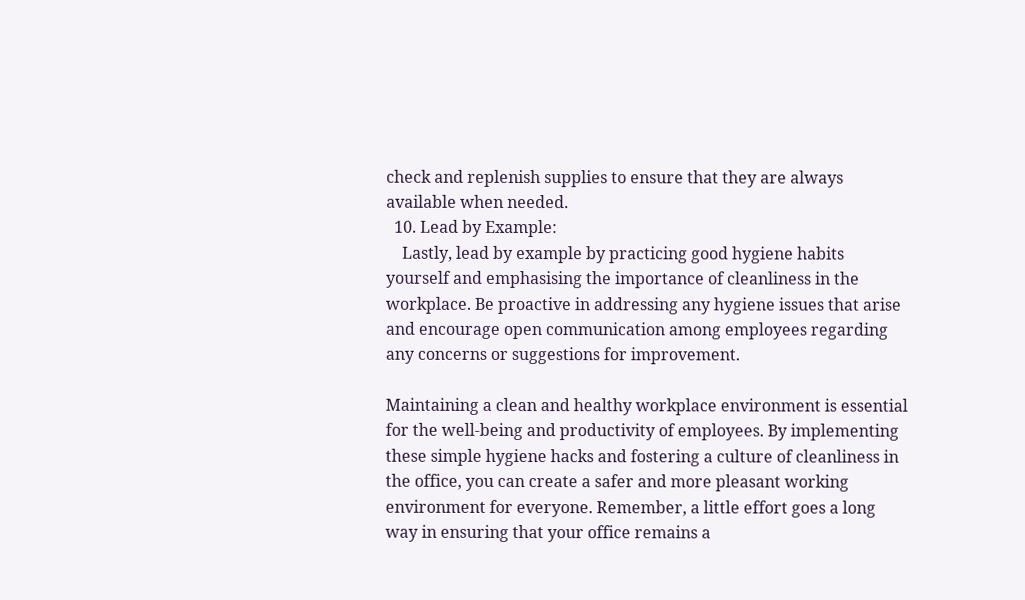check and replenish supplies to ensure that they are always available when needed.
  10. Lead by Example:
    Lastly, lead by example by practicing good hygiene habits yourself and emphasising the importance of cleanliness in the workplace. Be proactive in addressing any hygiene issues that arise and encourage open communication among employees regarding any concerns or suggestions for improvement.

Maintaining a clean and healthy workplace environment is essential for the well-being and productivity of employees. By implementing these simple hygiene hacks and fostering a culture of cleanliness in the office, you can create a safer and more pleasant working environment for everyone. Remember, a little effort goes a long way in ensuring that your office remains a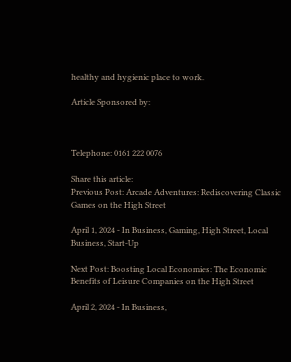healthy and hygienic place to work.

Article Sponsored by:



Telephone: 0161 222 0076

Share this article:
Previous Post: Arcade Adventures: Rediscovering Classic Games on the High Street

April 1, 2024 - In Business, Gaming, High Street, Local Business, Start-Up

Next Post: Boosting Local Economies: The Economic Benefits of Leisure Companies on the High Street

April 2, 2024 - In Business,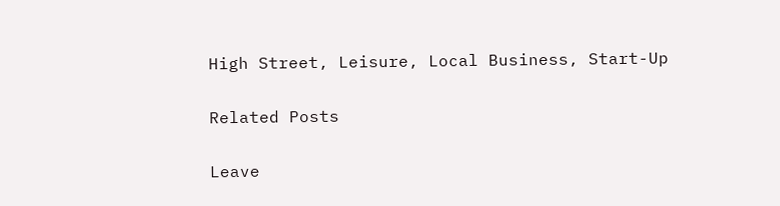High Street, Leisure, Local Business, Start-Up

Related Posts

Leave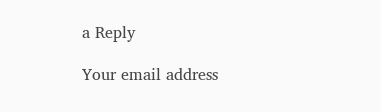a Reply

Your email address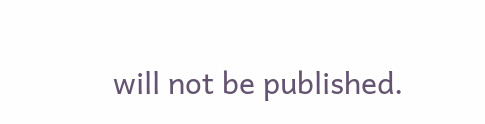will not be published.